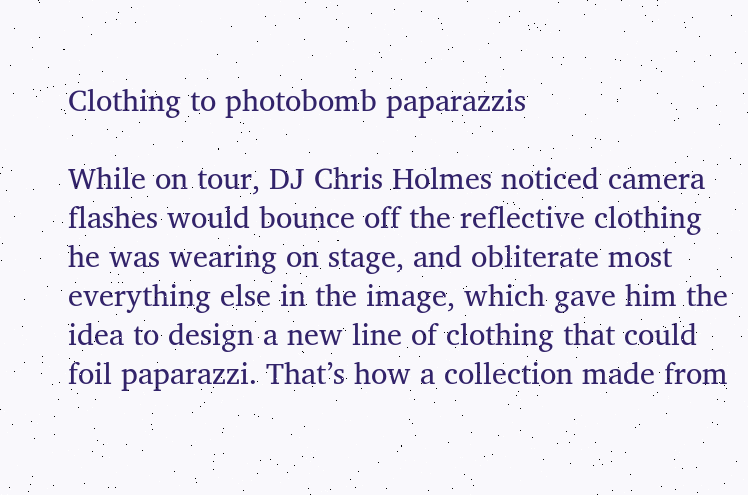Clothing to photobomb paparazzis

While on tour, DJ Chris Holmes noticed camera flashes would bounce off the reflective clothing he was wearing on stage, and obliterate most everything else in the image, which gave him the idea to design a new line of clothing that could foil paparazzi. That’s how a collection made from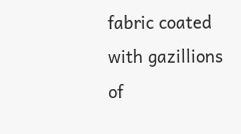fabric coated with gazillions of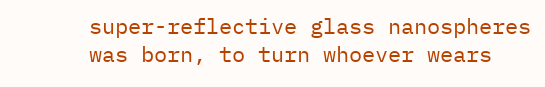super-reflective glass nanospheres was born, to turn whoever wears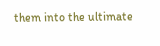them into the ultimate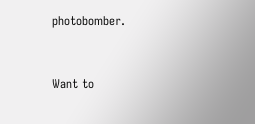photobomber.


Want to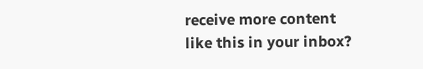receive more content like this in your inbox?